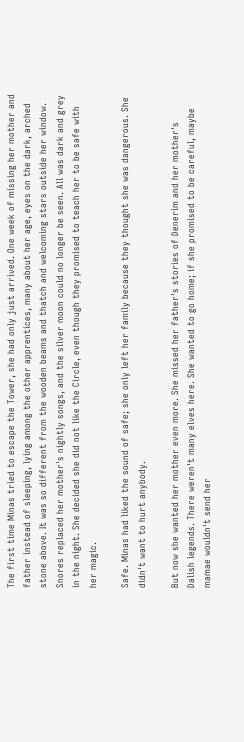The first time Minas tried to escape the Tower, she had only just arrived. One week of missing her mother and father instead of sleeping, lying among the other apprentices, many about her age, eyes on the dark, arched stone above. It was so different from the wooden beams and thatch and welcoming stars outside her window. Snores replaced her mother's nightly songs, and the silver moon could no longer be seen. All was dark and grey in the night. She decided she did not like the Circle, even though they promised to teach her to be safe with her magic.

Safe. Minas had liked the sound of safe; she only left her family because they thought she was dangerous. She didn't want to hurt anybody.

But now she wanted her mother even more. She missed her father's stories of Denerim and her mother's Dalish legends. There weren't many elves here. She wanted to go home; if she promised to be careful, maybe mamae wouldn't send her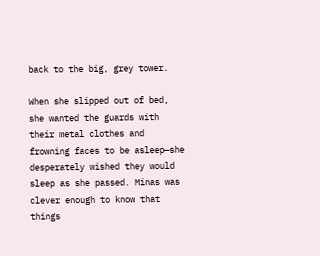back to the big, grey tower.

When she slipped out of bed, she wanted the guards with their metal clothes and frowning faces to be asleep—she desperately wished they would sleep as she passed. Minas was clever enough to know that things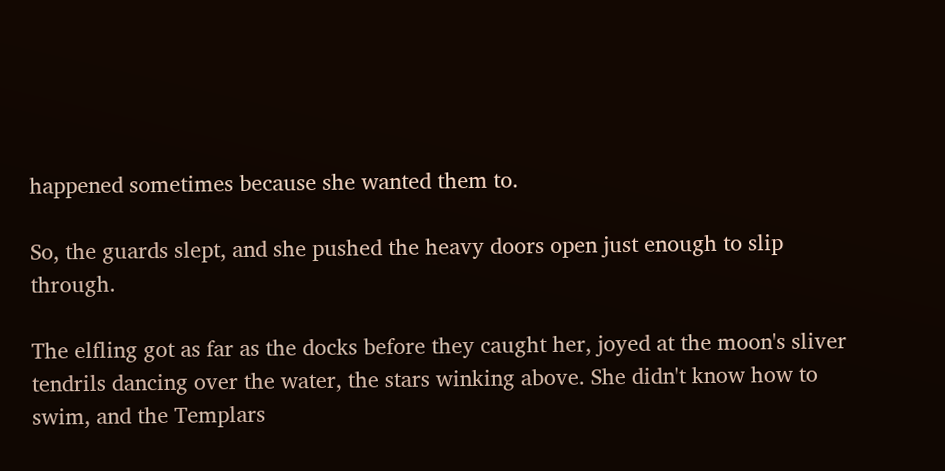happened sometimes because she wanted them to.

So, the guards slept, and she pushed the heavy doors open just enough to slip through.

The elfling got as far as the docks before they caught her, joyed at the moon's sliver tendrils dancing over the water, the stars winking above. She didn't know how to swim, and the Templars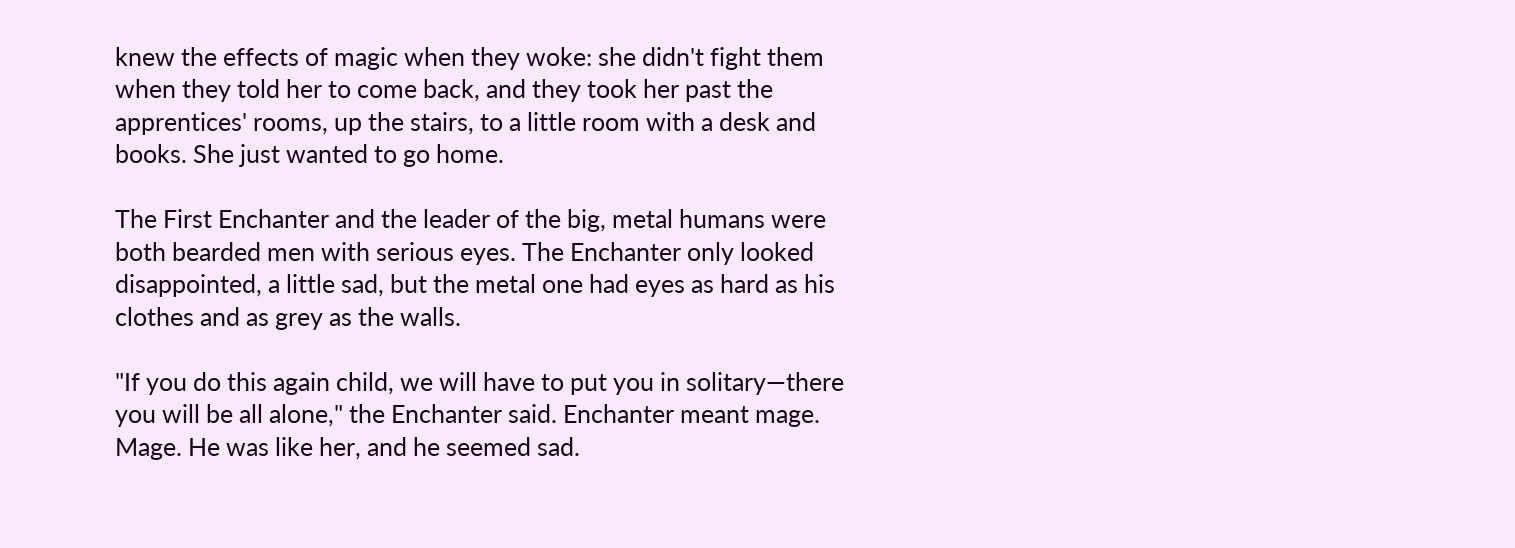knew the effects of magic when they woke: she didn't fight them when they told her to come back, and they took her past the apprentices' rooms, up the stairs, to a little room with a desk and books. She just wanted to go home.

The First Enchanter and the leader of the big, metal humans were both bearded men with serious eyes. The Enchanter only looked disappointed, a little sad, but the metal one had eyes as hard as his clothes and as grey as the walls.

"If you do this again child, we will have to put you in solitary—there you will be all alone," the Enchanter said. Enchanter meant mage. Mage. He was like her, and he seemed sad.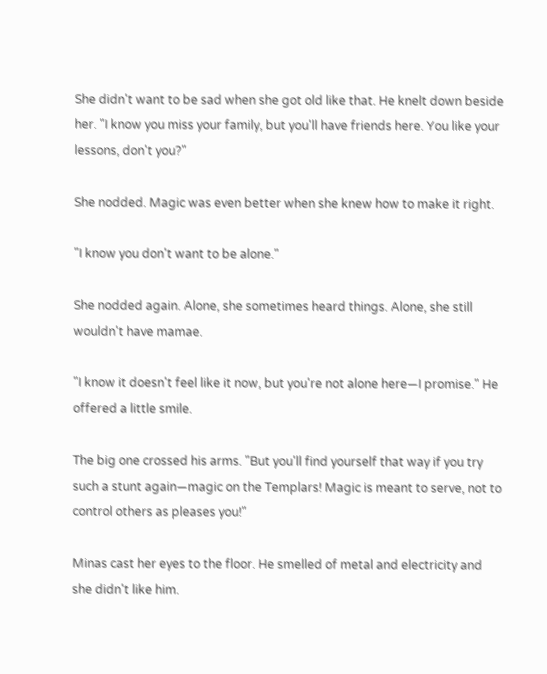She didn't want to be sad when she got old like that. He knelt down beside her. "I know you miss your family, but you'll have friends here. You like your lessons, don't you?"

She nodded. Magic was even better when she knew how to make it right.

"I know you don't want to be alone."

She nodded again. Alone, she sometimes heard things. Alone, she still wouldn't have mamae.

"I know it doesn't feel like it now, but you're not alone here—I promise." He offered a little smile.

The big one crossed his arms. "But you'll find yourself that way if you try such a stunt again—magic on the Templars! Magic is meant to serve, not to control others as pleases you!"

Minas cast her eyes to the floor. He smelled of metal and electricity and she didn't like him.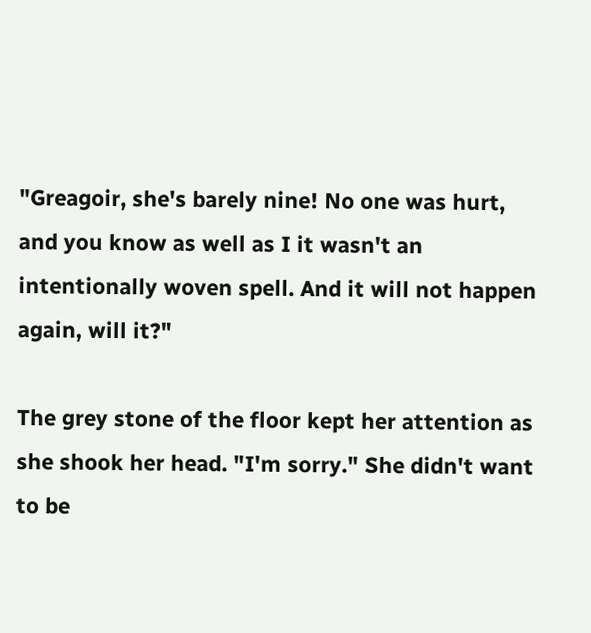"Greagoir, she's barely nine! No one was hurt, and you know as well as I it wasn't an intentionally woven spell. And it will not happen again, will it?"

The grey stone of the floor kept her attention as she shook her head. "I'm sorry." She didn't want to be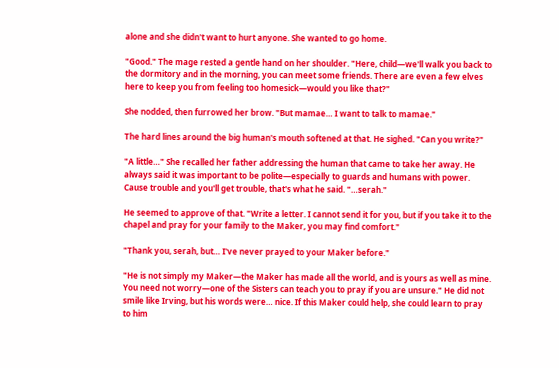alone and she didn't want to hurt anyone. She wanted to go home.

"Good." The mage rested a gentle hand on her shoulder. "Here, child—we'll walk you back to the dormitory and in the morning, you can meet some friends. There are even a few elves here to keep you from feeling too homesick—would you like that?"

She nodded, then furrowed her brow. "But mamae… I want to talk to mamae."

The hard lines around the big human's mouth softened at that. He sighed. "Can you write?"

"A little…" She recalled her father addressing the human that came to take her away. He always said it was important to be polite—especially to guards and humans with power. Cause trouble and you'll get trouble, that's what he said. "…serah."

He seemed to approve of that. "Write a letter. I cannot send it for you, but if you take it to the chapel and pray for your family to the Maker, you may find comfort."

"Thank you, serah, but… I've never prayed to your Maker before."

"He is not simply my Maker—the Maker has made all the world, and is yours as well as mine. You need not worry—one of the Sisters can teach you to pray if you are unsure." He did not smile like Irving, but his words were… nice. If this Maker could help, she could learn to pray to him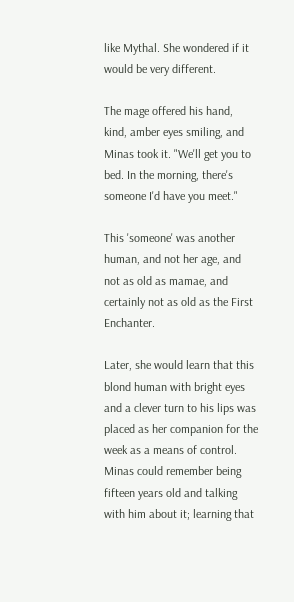like Mythal. She wondered if it would be very different.

The mage offered his hand, kind, amber eyes smiling, and Minas took it. "We'll get you to bed. In the morning, there's someone I'd have you meet."

This 'someone' was another human, and not her age, and not as old as mamae, and certainly not as old as the First Enchanter.

Later, she would learn that this blond human with bright eyes and a clever turn to his lips was placed as her companion for the week as a means of control. Minas could remember being fifteen years old and talking with him about it; learning that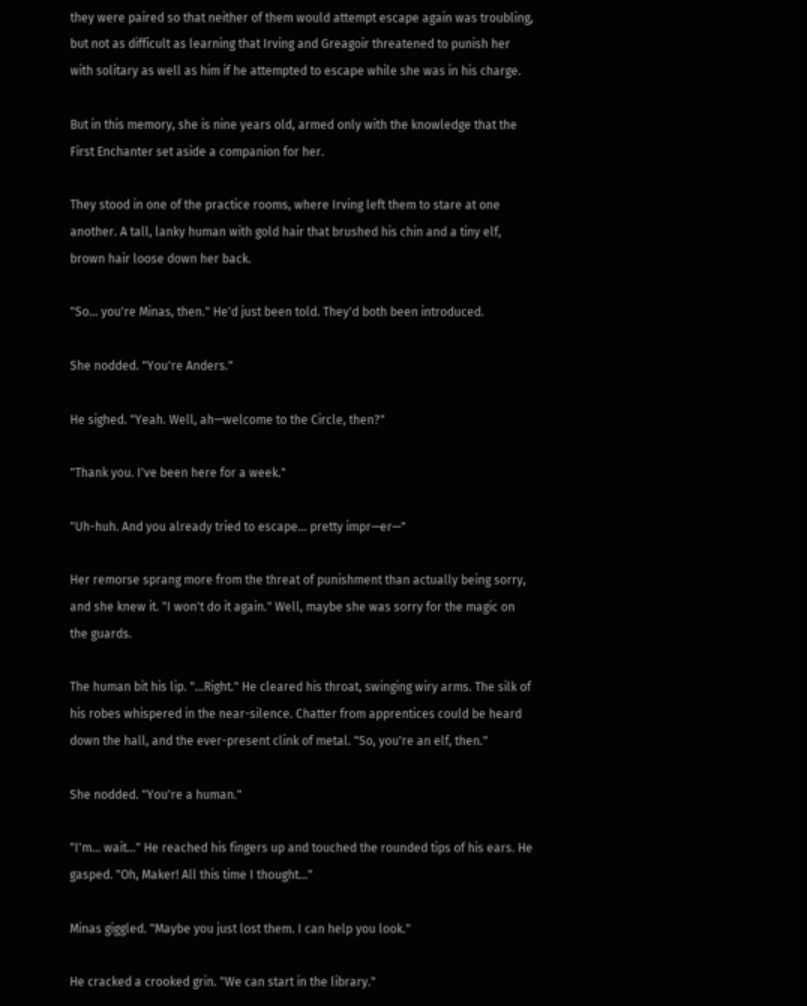they were paired so that neither of them would attempt escape again was troubling, but not as difficult as learning that Irving and Greagoir threatened to punish her with solitary as well as him if he attempted to escape while she was in his charge.

But in this memory, she is nine years old, armed only with the knowledge that the First Enchanter set aside a companion for her.

They stood in one of the practice rooms, where Irving left them to stare at one another. A tall, lanky human with gold hair that brushed his chin and a tiny elf, brown hair loose down her back.

"So… you're Minas, then." He'd just been told. They'd both been introduced.

She nodded. "You're Anders."

He sighed. "Yeah. Well, ah—welcome to the Circle, then?"

"Thank you. I've been here for a week."

"Uh-huh. And you already tried to escape… pretty impr—er—"

Her remorse sprang more from the threat of punishment than actually being sorry, and she knew it. "I won't do it again." Well, maybe she was sorry for the magic on the guards.

The human bit his lip. "…Right." He cleared his throat, swinging wiry arms. The silk of his robes whispered in the near-silence. Chatter from apprentices could be heard down the hall, and the ever-present clink of metal. "So, you're an elf, then."

She nodded. "You're a human."

"I'm… wait…" He reached his fingers up and touched the rounded tips of his ears. He gasped. "Oh, Maker! All this time I thought…"

Minas giggled. "Maybe you just lost them. I can help you look."

He cracked a crooked grin. "We can start in the library."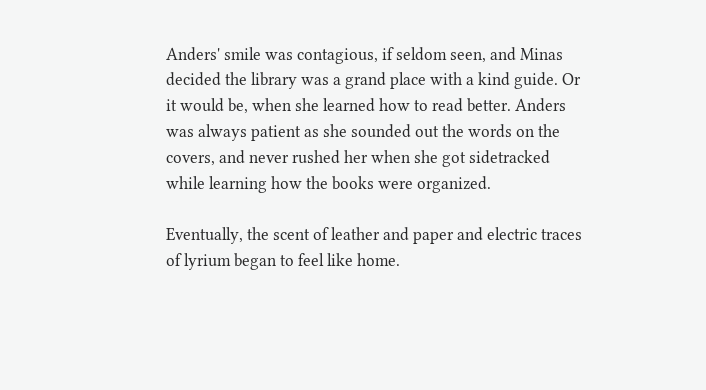Anders' smile was contagious, if seldom seen, and Minas decided the library was a grand place with a kind guide. Or it would be, when she learned how to read better. Anders was always patient as she sounded out the words on the covers, and never rushed her when she got sidetracked while learning how the books were organized.

Eventually, the scent of leather and paper and electric traces of lyrium began to feel like home.